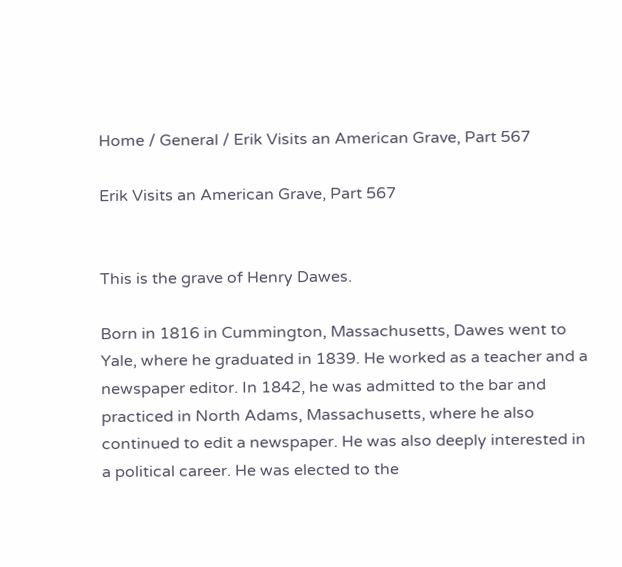Home / General / Erik Visits an American Grave, Part 567

Erik Visits an American Grave, Part 567


This is the grave of Henry Dawes.

Born in 1816 in Cummington, Massachusetts, Dawes went to Yale, where he graduated in 1839. He worked as a teacher and a newspaper editor. In 1842, he was admitted to the bar and practiced in North Adams, Massachusetts, where he also continued to edit a newspaper. He was also deeply interested in a political career. He was elected to the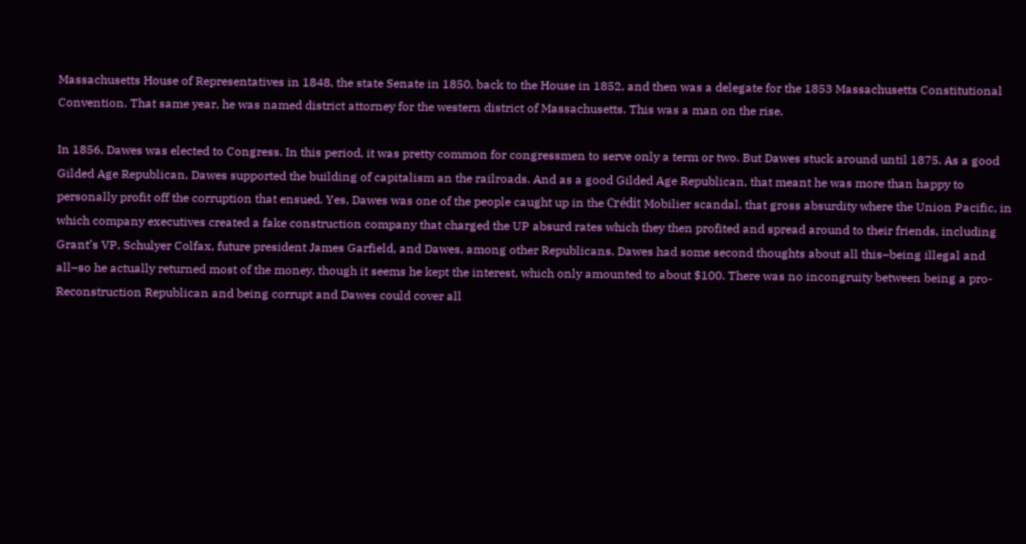Massachusetts House of Representatives in 1848, the state Senate in 1850, back to the House in 1852, and then was a delegate for the 1853 Massachusetts Constitutional Convention. That same year, he was named district attorney for the western district of Massachusetts. This was a man on the rise.

In 1856, Dawes was elected to Congress. In this period, it was pretty common for congressmen to serve only a term or two. But Dawes stuck around until 1875. As a good Gilded Age Republican, Dawes supported the building of capitalism an the railroads. And as a good Gilded Age Republican, that meant he was more than happy to personally profit off the corruption that ensued. Yes, Dawes was one of the people caught up in the Crédit Mobilier scandal, that gross absurdity where the Union Pacific, in which company executives created a fake construction company that charged the UP absurd rates which they then profited and spread around to their friends, including Grant’s VP, Schulyer Colfax, future president James Garfield, and Dawes, among other Republicans. Dawes had some second thoughts about all this–being illegal and all–so he actually returned most of the money, though it seems he kept the interest, which only amounted to about $100. There was no incongruity between being a pro-Reconstruction Republican and being corrupt and Dawes could cover all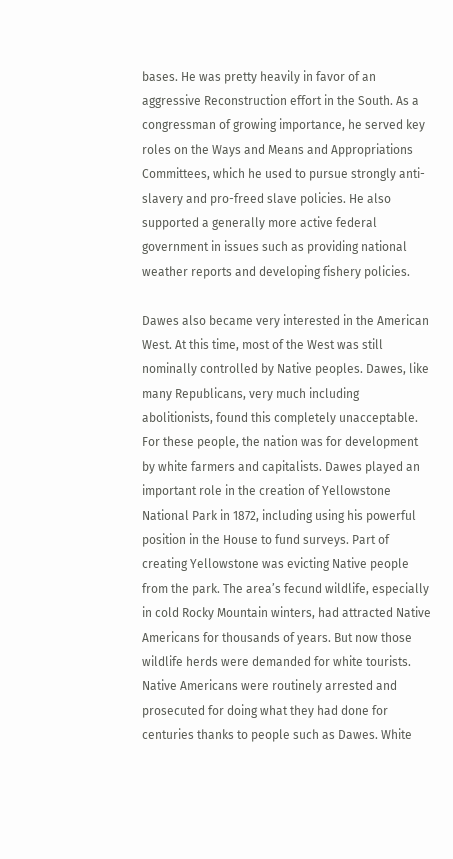bases. He was pretty heavily in favor of an aggressive Reconstruction effort in the South. As a congressman of growing importance, he served key roles on the Ways and Means and Appropriations Committees, which he used to pursue strongly anti-slavery and pro-freed slave policies. He also supported a generally more active federal government in issues such as providing national weather reports and developing fishery policies.

Dawes also became very interested in the American West. At this time, most of the West was still nominally controlled by Native peoples. Dawes, like many Republicans, very much including abolitionists, found this completely unacceptable. For these people, the nation was for development by white farmers and capitalists. Dawes played an important role in the creation of Yellowstone National Park in 1872, including using his powerful position in the House to fund surveys. Part of creating Yellowstone was evicting Native people from the park. The area’s fecund wildlife, especially in cold Rocky Mountain winters, had attracted Native Americans for thousands of years. But now those wildlife herds were demanded for white tourists. Native Americans were routinely arrested and prosecuted for doing what they had done for centuries thanks to people such as Dawes. White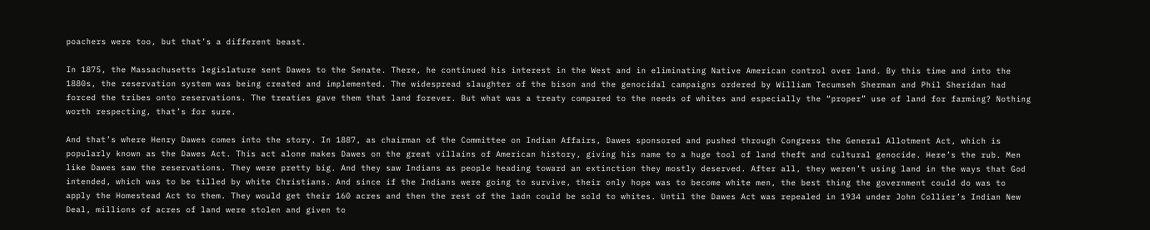poachers were too, but that’s a different beast.

In 1875, the Massachusetts legislature sent Dawes to the Senate. There, he continued his interest in the West and in eliminating Native American control over land. By this time and into the 1880s, the reservation system was being created and implemented. The widespread slaughter of the bison and the genocidal campaigns ordered by William Tecumseh Sherman and Phil Sheridan had forced the tribes onto reservations. The treaties gave them that land forever. But what was a treaty compared to the needs of whites and especially the “proper” use of land for farming? Nothing worth respecting, that’s for sure.

And that’s where Henry Dawes comes into the story. In 1887, as chairman of the Committee on Indian Affairs, Dawes sponsored and pushed through Congress the General Allotment Act, which is popularly known as the Dawes Act. This act alone makes Dawes on the great villains of American history, giving his name to a huge tool of land theft and cultural genocide. Here’s the rub. Men like Dawes saw the reservations. They were pretty big. And they saw Indians as people heading toward an extinction they mostly deserved. After all, they weren’t using land in the ways that God intended, which was to be tilled by white Christians. And since if the Indians were going to survive, their only hope was to become white men, the best thing the government could do was to apply the Homestead Act to them. They would get their 160 acres and then the rest of the ladn could be sold to whites. Until the Dawes Act was repealed in 1934 under John Collier’s Indian New Deal, millions of acres of land were stolen and given to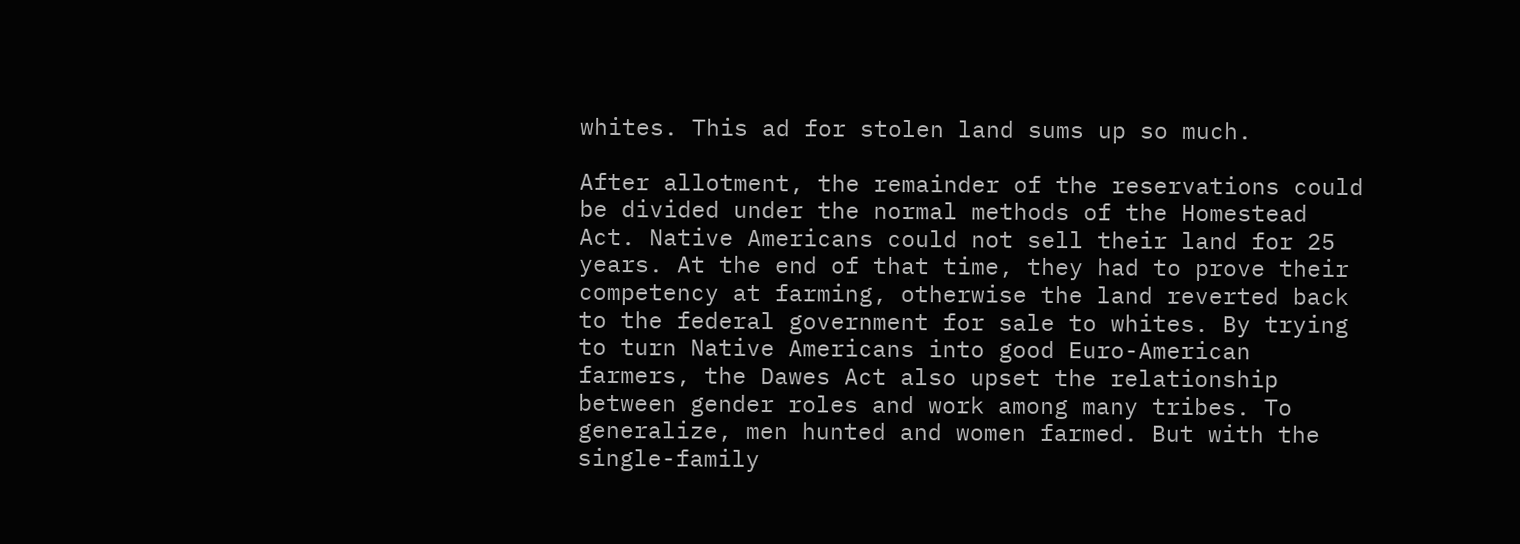whites. This ad for stolen land sums up so much.

After allotment, the remainder of the reservations could be divided under the normal methods of the Homestead Act. Native Americans could not sell their land for 25 years. At the end of that time, they had to prove their competency at farming, otherwise the land reverted back to the federal government for sale to whites. By trying to turn Native Americans into good Euro-American farmers, the Dawes Act also upset the relationship between gender roles and work among many tribes. To generalize, men hunted and women farmed. But with the single-family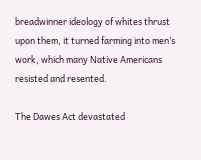breadwinner ideology of whites thrust upon them, it turned farming into men’s work, which many Native Americans resisted and resented.

The Dawes Act devastated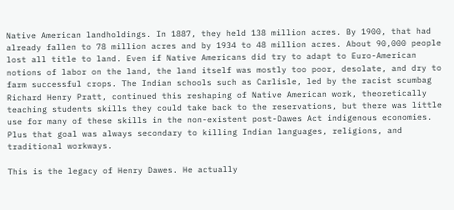Native American landholdings. In 1887, they held 138 million acres. By 1900, that had already fallen to 78 million acres and by 1934 to 48 million acres. About 90,000 people lost all title to land. Even if Native Americans did try to adapt to Euro-American notions of labor on the land, the land itself was mostly too poor, desolate, and dry to farm successful crops. The Indian schools such as Carlisle, led by the racist scumbag Richard Henry Pratt, continued this reshaping of Native American work, theoretically teaching students skills they could take back to the reservations, but there was little use for many of these skills in the non-existent post-Dawes Act indigenous economies. Plus that goal was always secondary to killing Indian languages, religions, and traditional workways.

This is the legacy of Henry Dawes. He actually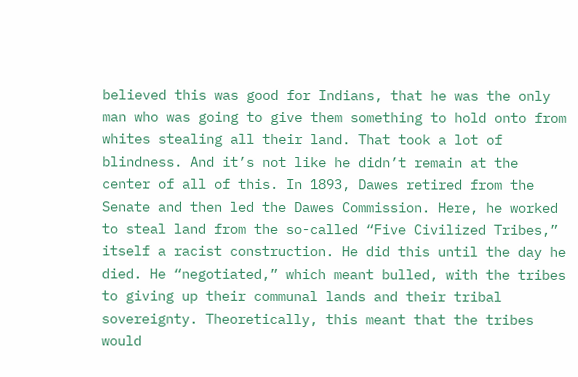believed this was good for Indians, that he was the only man who was going to give them something to hold onto from whites stealing all their land. That took a lot of blindness. And it’s not like he didn’t remain at the center of all of this. In 1893, Dawes retired from the Senate and then led the Dawes Commission. Here, he worked to steal land from the so-called “Five Civilized Tribes,” itself a racist construction. He did this until the day he died. He “negotiated,” which meant bulled, with the tribes to giving up their communal lands and their tribal sovereignty. Theoretically, this meant that the tribes would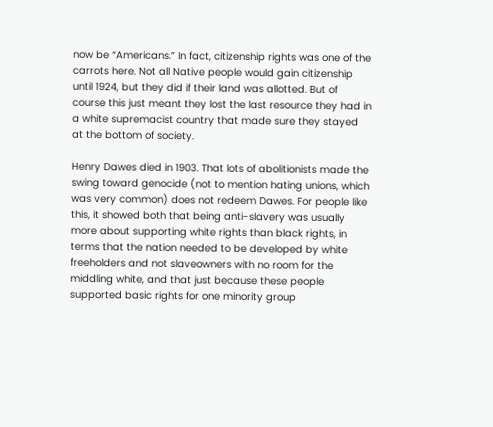now be “Americans.” In fact, citizenship rights was one of the carrots here. Not all Native people would gain citizenship until 1924, but they did if their land was allotted. But of course this just meant they lost the last resource they had in a white supremacist country that made sure they stayed at the bottom of society.

Henry Dawes died in 1903. That lots of abolitionists made the swing toward genocide (not to mention hating unions, which was very common) does not redeem Dawes. For people like this, it showed both that being anti-slavery was usually more about supporting white rights than black rights, in terms that the nation needed to be developed by white freeholders and not slaveowners with no room for the middling white, and that just because these people supported basic rights for one minority group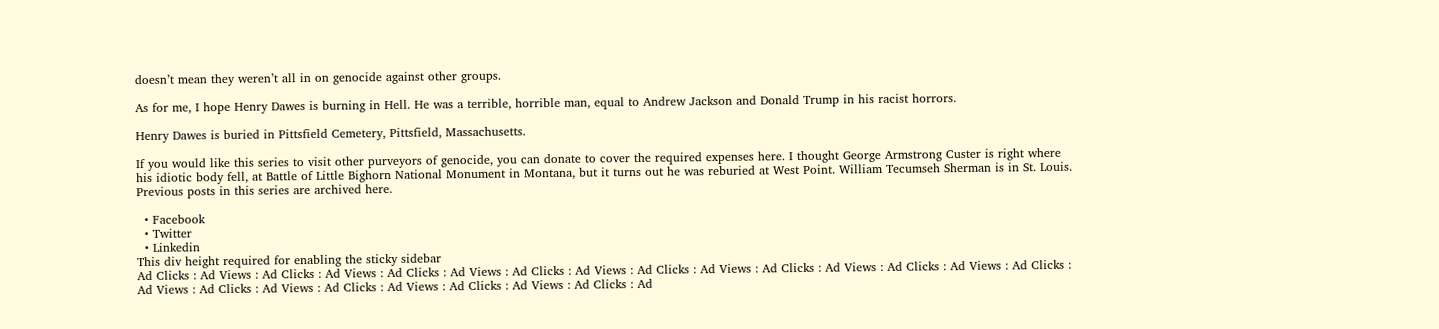doesn’t mean they weren’t all in on genocide against other groups.

As for me, I hope Henry Dawes is burning in Hell. He was a terrible, horrible man, equal to Andrew Jackson and Donald Trump in his racist horrors.

Henry Dawes is buried in Pittsfield Cemetery, Pittsfield, Massachusetts.

If you would like this series to visit other purveyors of genocide, you can donate to cover the required expenses here. I thought George Armstrong Custer is right where his idiotic body fell, at Battle of Little Bighorn National Monument in Montana, but it turns out he was reburied at West Point. William Tecumseh Sherman is in St. Louis. Previous posts in this series are archived here.

  • Facebook
  • Twitter
  • Linkedin
This div height required for enabling the sticky sidebar
Ad Clicks : Ad Views : Ad Clicks : Ad Views : Ad Clicks : Ad Views : Ad Clicks : Ad Views : Ad Clicks : Ad Views : Ad Clicks : Ad Views : Ad Clicks : Ad Views : Ad Clicks : Ad Views : Ad Clicks : Ad Views : Ad Clicks : Ad Views : Ad Clicks : Ad Views : Ad Clicks : Ad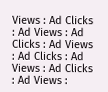Views : Ad Clicks : Ad Views : Ad Clicks : Ad Views : Ad Clicks : Ad Views : Ad Clicks : Ad Views :